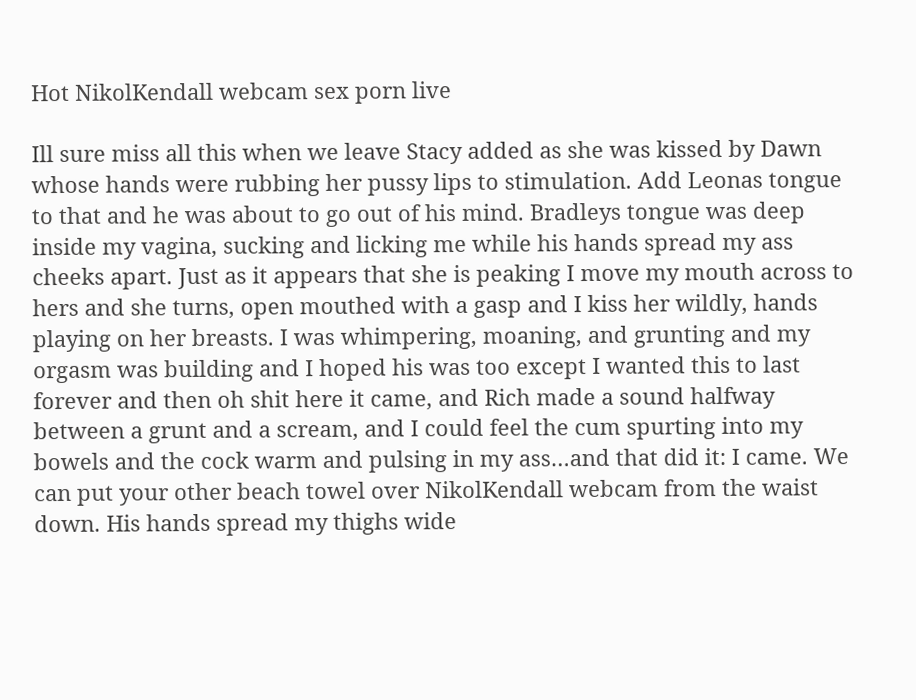Hot NikolKendall webcam sex porn live

Ill sure miss all this when we leave Stacy added as she was kissed by Dawn whose hands were rubbing her pussy lips to stimulation. Add Leonas tongue to that and he was about to go out of his mind. Bradleys tongue was deep inside my vagina, sucking and licking me while his hands spread my ass cheeks apart. Just as it appears that she is peaking I move my mouth across to hers and she turns, open mouthed with a gasp and I kiss her wildly, hands playing on her breasts. I was whimpering, moaning, and grunting and my orgasm was building and I hoped his was too except I wanted this to last forever and then oh shit here it came, and Rich made a sound halfway between a grunt and a scream, and I could feel the cum spurting into my bowels and the cock warm and pulsing in my ass…and that did it: I came. We can put your other beach towel over NikolKendall webcam from the waist down. His hands spread my thighs wide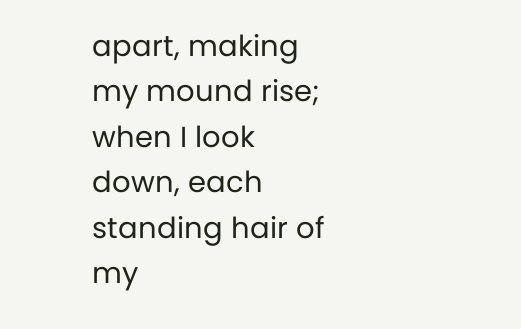apart, making my mound rise; when I look down, each standing hair of my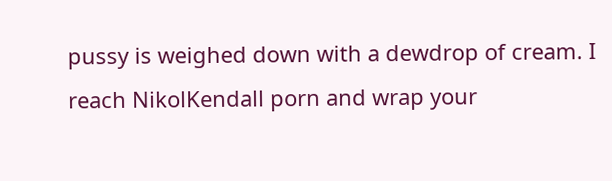pussy is weighed down with a dewdrop of cream. I reach NikolKendall porn and wrap your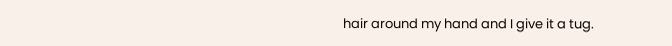hair around my hand and I give it a tug.